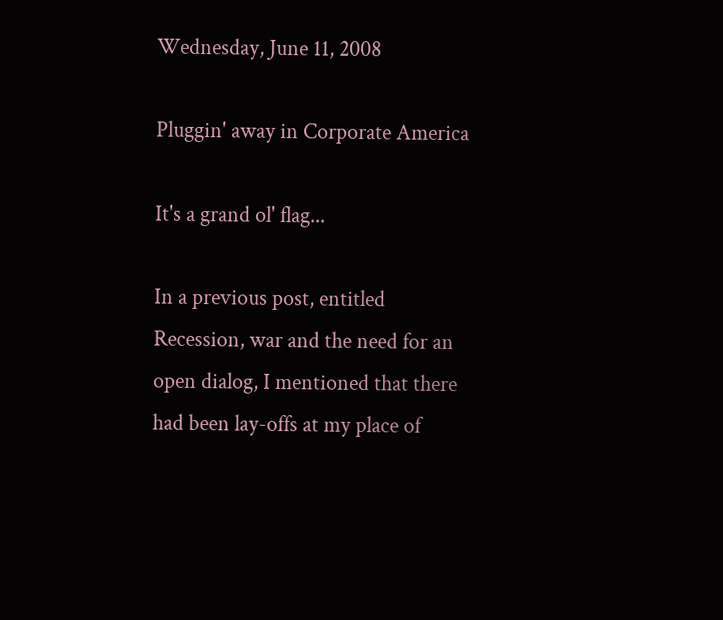Wednesday, June 11, 2008

Pluggin' away in Corporate America

It's a grand ol' flag...

In a previous post, entitled Recession, war and the need for an open dialog, I mentioned that there had been lay-offs at my place of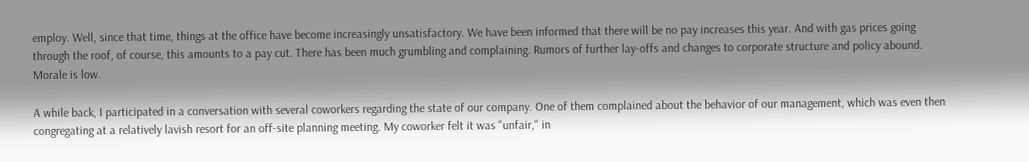employ. Well, since that time, things at the office have become increasingly unsatisfactory. We have been informed that there will be no pay increases this year. And with gas prices going through the roof, of course, this amounts to a pay cut. There has been much grumbling and complaining. Rumors of further lay-offs and changes to corporate structure and policy abound. Morale is low.

A while back, I participated in a conversation with several coworkers regarding the state of our company. One of them complained about the behavior of our management, which was even then congregating at a relatively lavish resort for an off-site planning meeting. My coworker felt it was "unfair," in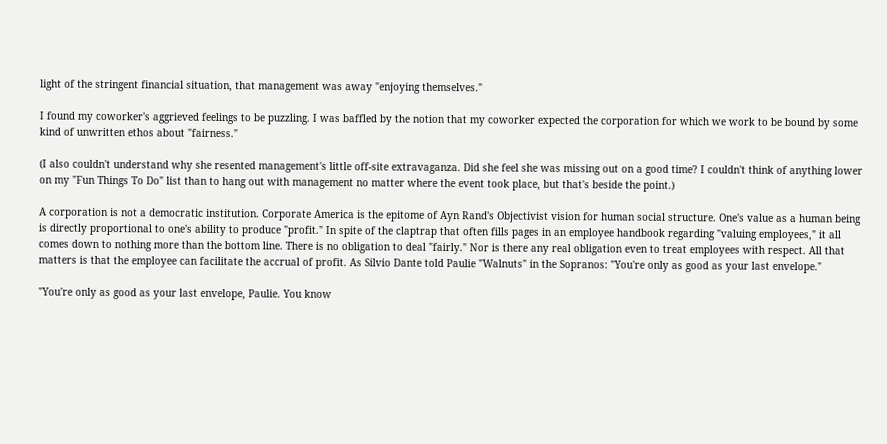light of the stringent financial situation, that management was away "enjoying themselves."

I found my coworker's aggrieved feelings to be puzzling. I was baffled by the notion that my coworker expected the corporation for which we work to be bound by some kind of unwritten ethos about "fairness."

(I also couldn't understand why she resented management's little off-site extravaganza. Did she feel she was missing out on a good time? I couldn't think of anything lower on my "Fun Things To Do" list than to hang out with management no matter where the event took place, but that's beside the point.)

A corporation is not a democratic institution. Corporate America is the epitome of Ayn Rand's Objectivist vision for human social structure. One's value as a human being is directly proportional to one's ability to produce "profit." In spite of the claptrap that often fills pages in an employee handbook regarding "valuing employees," it all comes down to nothing more than the bottom line. There is no obligation to deal "fairly." Nor is there any real obligation even to treat employees with respect. All that matters is that the employee can facilitate the accrual of profit. As Silvio Dante told Paulie "Walnuts" in the Sopranos: "You're only as good as your last envelope."

"You're only as good as your last envelope, Paulie. You know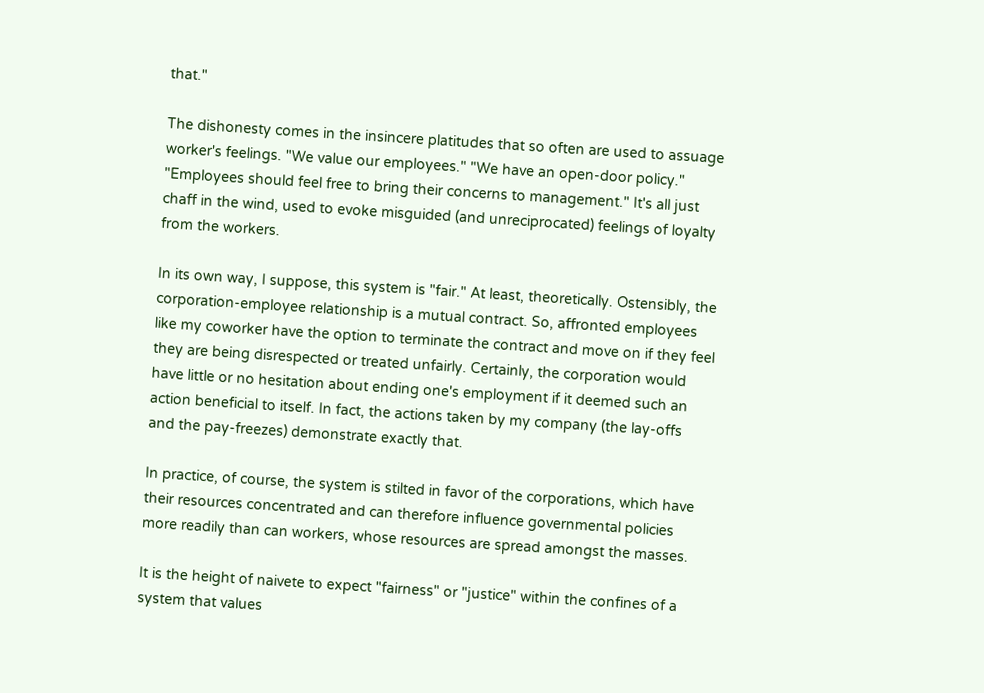that."

The dishonesty comes in the insincere platitudes that so often are used to assuage worker's feelings. "We value our employees." "We have an open-door policy." "Employees should feel free to bring their concerns to management." It's all just chaff in the wind, used to evoke misguided (and unreciprocated) feelings of loyalty from the workers.

In its own way, I suppose, this system is "fair." At least, theoretically. Ostensibly, the corporation-employee relationship is a mutual contract. So, affronted employees like my coworker have the option to terminate the contract and move on if they feel they are being disrespected or treated unfairly. Certainly, the corporation would have little or no hesitation about ending one's employment if it deemed such an action beneficial to itself. In fact, the actions taken by my company (the lay-offs and the pay-freezes) demonstrate exactly that.

In practice, of course, the system is stilted in favor of the corporations, which have their resources concentrated and can therefore influence governmental policies more readily than can workers, whose resources are spread amongst the masses.

It is the height of naivete to expect "fairness" or "justice" within the confines of a system that values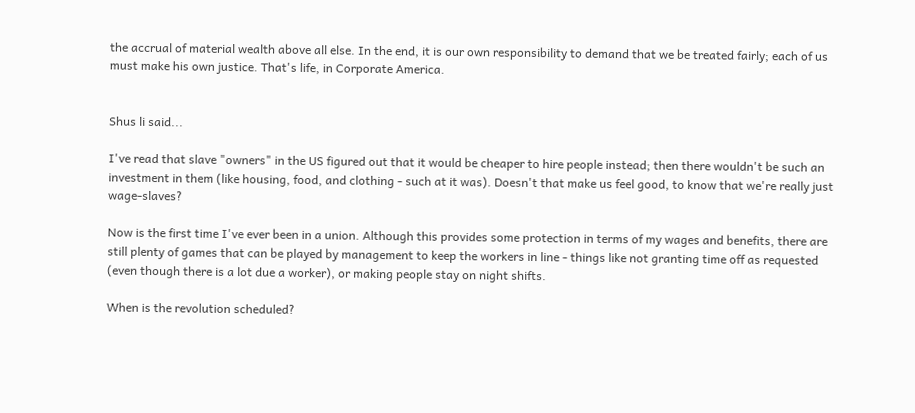the accrual of material wealth above all else. In the end, it is our own responsibility to demand that we be treated fairly; each of us must make his own justice. That's life, in Corporate America.


Shus li said...

I've read that slave "owners" in the US figured out that it would be cheaper to hire people instead; then there wouldn't be such an investment in them (like housing, food, and clothing - such at it was). Doesn't that make us feel good, to know that we're really just wage-slaves?

Now is the first time I've ever been in a union. Although this provides some protection in terms of my wages and benefits, there are still plenty of games that can be played by management to keep the workers in line - things like not granting time off as requested (even though there is a lot due a worker), or making people stay on night shifts.

When is the revolution scheduled?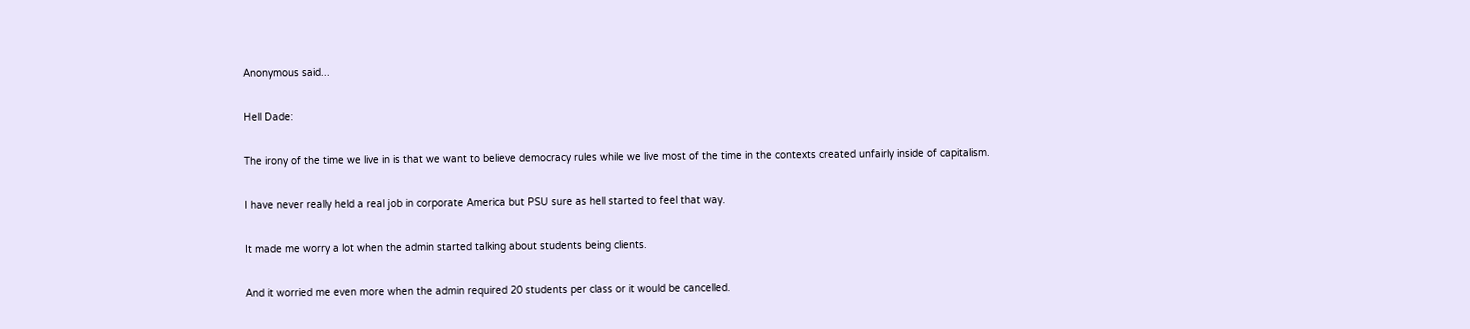Anonymous said...

Hell Dade:

The irony of the time we live in is that we want to believe democracy rules while we live most of the time in the contexts created unfairly inside of capitalism.

I have never really held a real job in corporate America but PSU sure as hell started to feel that way.

It made me worry a lot when the admin started talking about students being clients.

And it worried me even more when the admin required 20 students per class or it would be cancelled.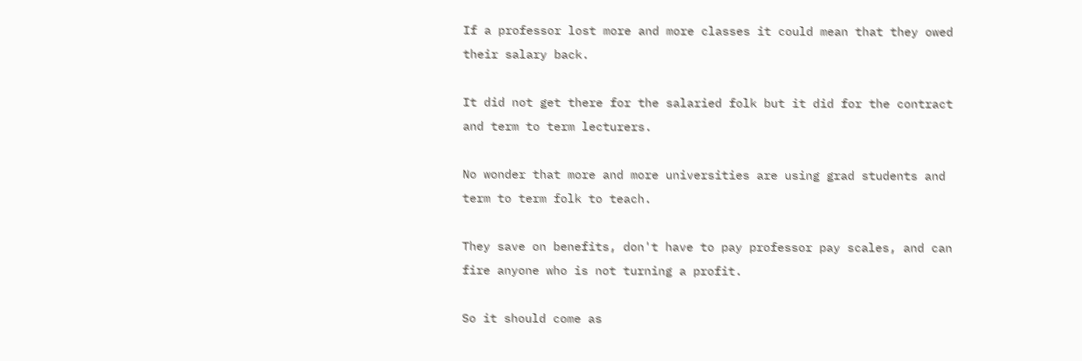If a professor lost more and more classes it could mean that they owed their salary back.

It did not get there for the salaried folk but it did for the contract and term to term lecturers.

No wonder that more and more universities are using grad students and term to term folk to teach.

They save on benefits, don't have to pay professor pay scales, and can fire anyone who is not turning a profit.

So it should come as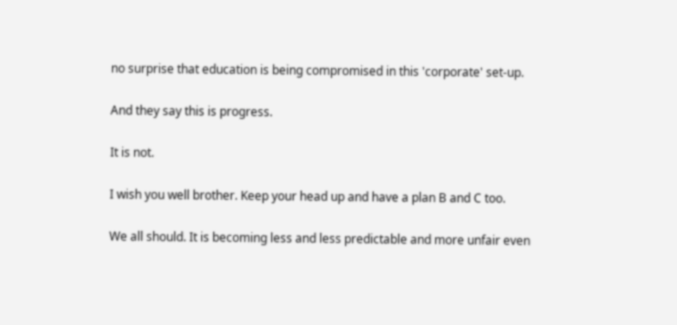no surprise that education is being compromised in this 'corporate' set-up.

And they say this is progress.

It is not.

I wish you well brother. Keep your head up and have a plan B and C too.

We all should. It is becoming less and less predictable and more unfair even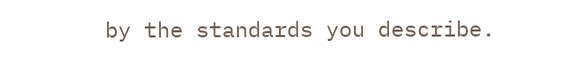by the standards you describe.